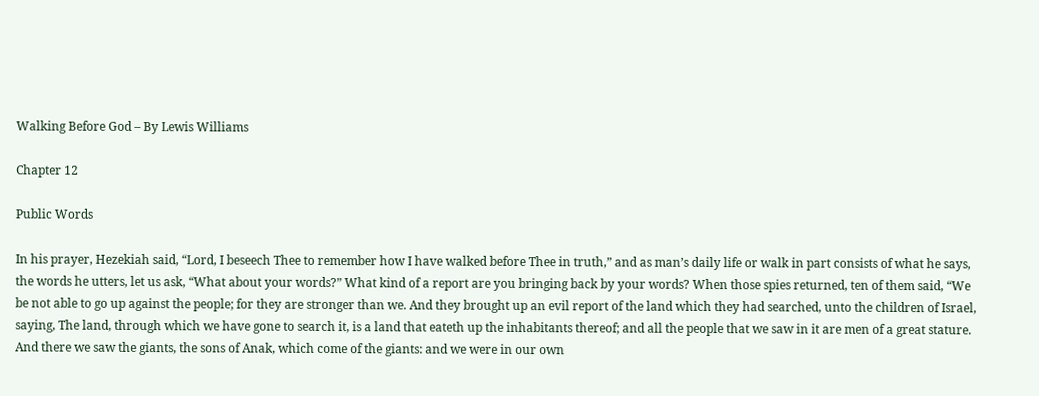Walking Before God – By Lewis Williams

Chapter 12

Public Words

In his prayer, Hezekiah said, “Lord, I beseech Thee to remember how I have walked before Thee in truth,” and as man’s daily life or walk in part consists of what he says, the words he utters, let us ask, “What about your words?” What kind of a report are you bringing back by your words? When those spies returned, ten of them said, “We be not able to go up against the people; for they are stronger than we. And they brought up an evil report of the land which they had searched, unto the children of Israel, saying, The land, through which we have gone to search it, is a land that eateth up the inhabitants thereof; and all the people that we saw in it are men of a great stature. And there we saw the giants, the sons of Anak, which come of the giants: and we were in our own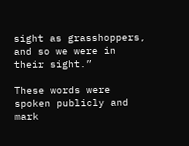sight as grasshoppers, and so we were in their sight.”

These words were spoken publicly and mark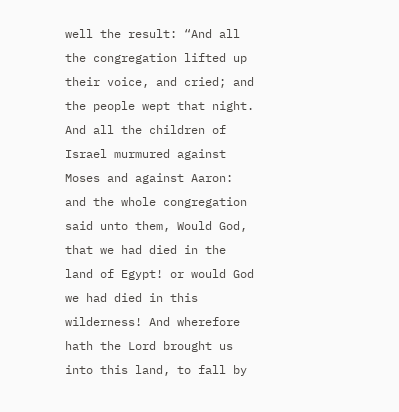well the result: “And all the congregation lifted up their voice, and cried; and the people wept that night. And all the children of Israel murmured against Moses and against Aaron: and the whole congregation said unto them, Would God, that we had died in the land of Egypt! or would God we had died in this wilderness! And wherefore hath the Lord brought us into this land, to fall by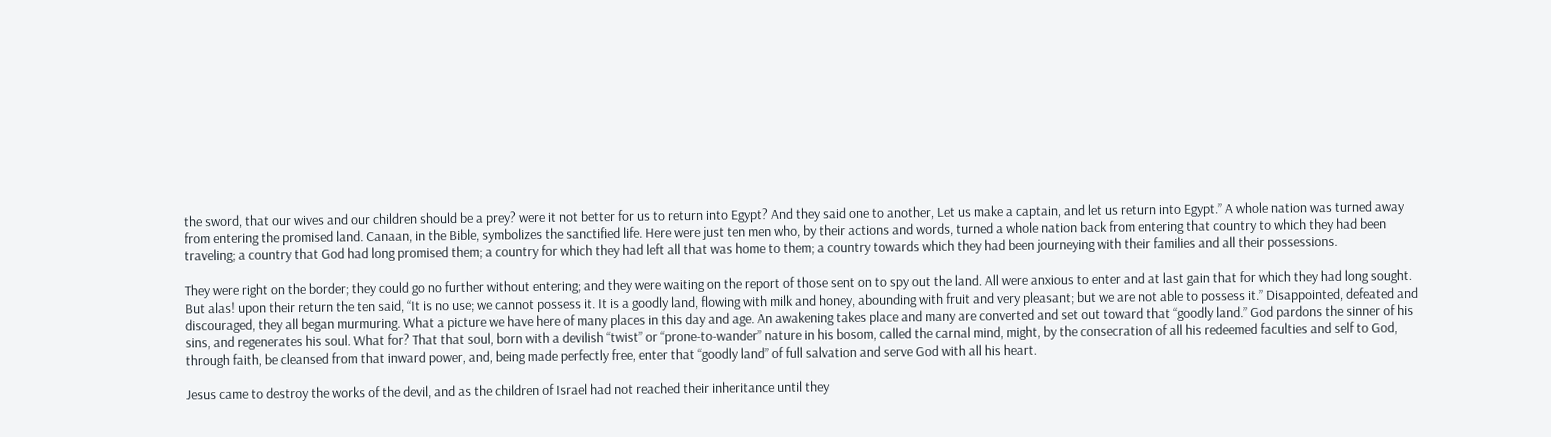the sword, that our wives and our children should be a prey? were it not better for us to return into Egypt? And they said one to another, Let us make a captain, and let us return into Egypt.” A whole nation was turned away from entering the promised land. Canaan, in the Bible, symbolizes the sanctified life. Here were just ten men who, by their actions and words, turned a whole nation back from entering that country to which they had been traveling; a country that God had long promised them; a country for which they had left all that was home to them; a country towards which they had been journeying with their families and all their possessions.

They were right on the border; they could go no further without entering; and they were waiting on the report of those sent on to spy out the land. All were anxious to enter and at last gain that for which they had long sought. But alas! upon their return the ten said, “It is no use; we cannot possess it. It is a goodly land, flowing with milk and honey, abounding with fruit and very pleasant; but we are not able to possess it.” Disappointed, defeated and discouraged, they all began murmuring. What a picture we have here of many places in this day and age. An awakening takes place and many are converted and set out toward that “goodly land.” God pardons the sinner of his sins, and regenerates his soul. What for? That that soul, born with a devilish “twist” or “prone-to-wander” nature in his bosom, called the carnal mind, might, by the consecration of all his redeemed faculties and self to God, through faith, be cleansed from that inward power, and, being made perfectly free, enter that “goodly land” of full salvation and serve God with all his heart.

Jesus came to destroy the works of the devil, and as the children of Israel had not reached their inheritance until they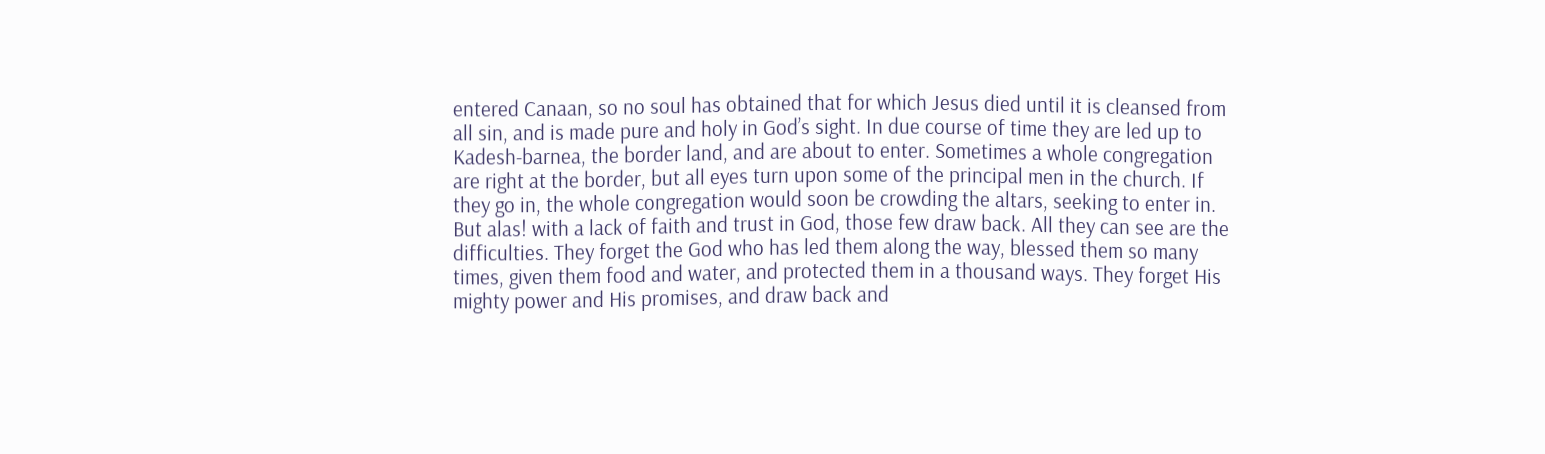entered Canaan, so no soul has obtained that for which Jesus died until it is cleansed from all sin, and is made pure and holy in God’s sight. In due course of time they are led up to Kadesh-barnea, the border land, and are about to enter. Sometimes a whole congregation are right at the border, but all eyes turn upon some of the principal men in the church. If they go in, the whole congregation would soon be crowding the altars, seeking to enter in. But alas! with a lack of faith and trust in God, those few draw back. All they can see are the difficulties. They forget the God who has led them along the way, blessed them so many times, given them food and water, and protected them in a thousand ways. They forget His mighty power and His promises, and draw back and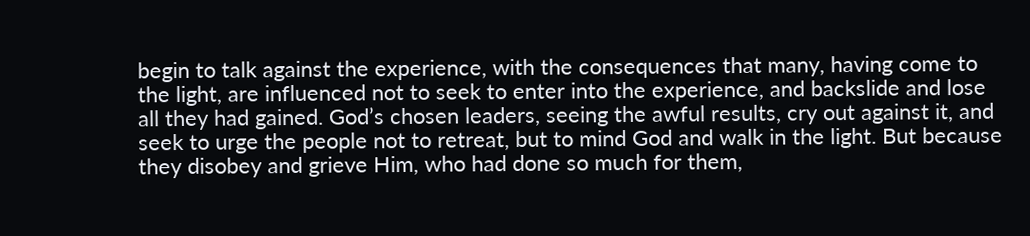begin to talk against the experience, with the consequences that many, having come to the light, are influenced not to seek to enter into the experience, and backslide and lose all they had gained. God’s chosen leaders, seeing the awful results, cry out against it, and seek to urge the people not to retreat, but to mind God and walk in the light. But because they disobey and grieve Him, who had done so much for them,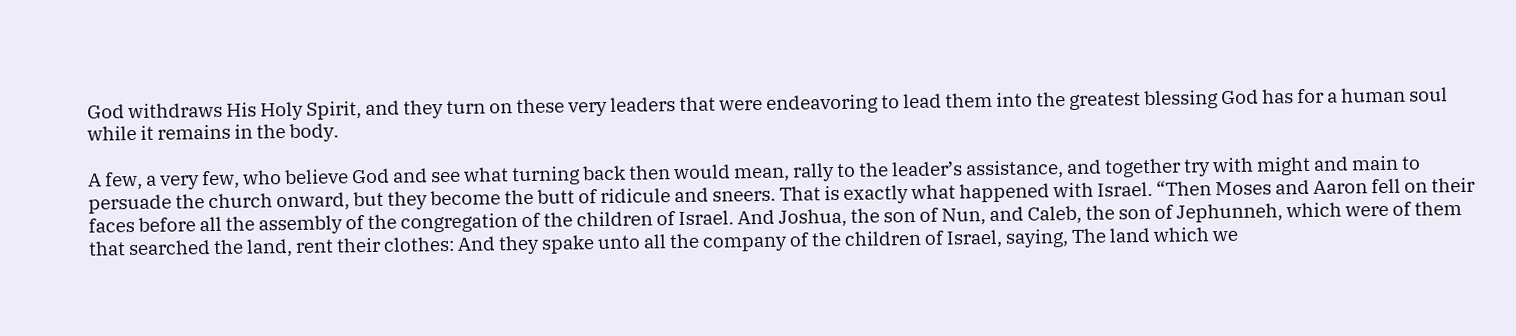God withdraws His Holy Spirit, and they turn on these very leaders that were endeavoring to lead them into the greatest blessing God has for a human soul while it remains in the body.

A few, a very few, who believe God and see what turning back then would mean, rally to the leader’s assistance, and together try with might and main to persuade the church onward, but they become the butt of ridicule and sneers. That is exactly what happened with Israel. “Then Moses and Aaron fell on their faces before all the assembly of the congregation of the children of Israel. And Joshua, the son of Nun, and Caleb, the son of Jephunneh, which were of them that searched the land, rent their clothes: And they spake unto all the company of the children of Israel, saying, The land which we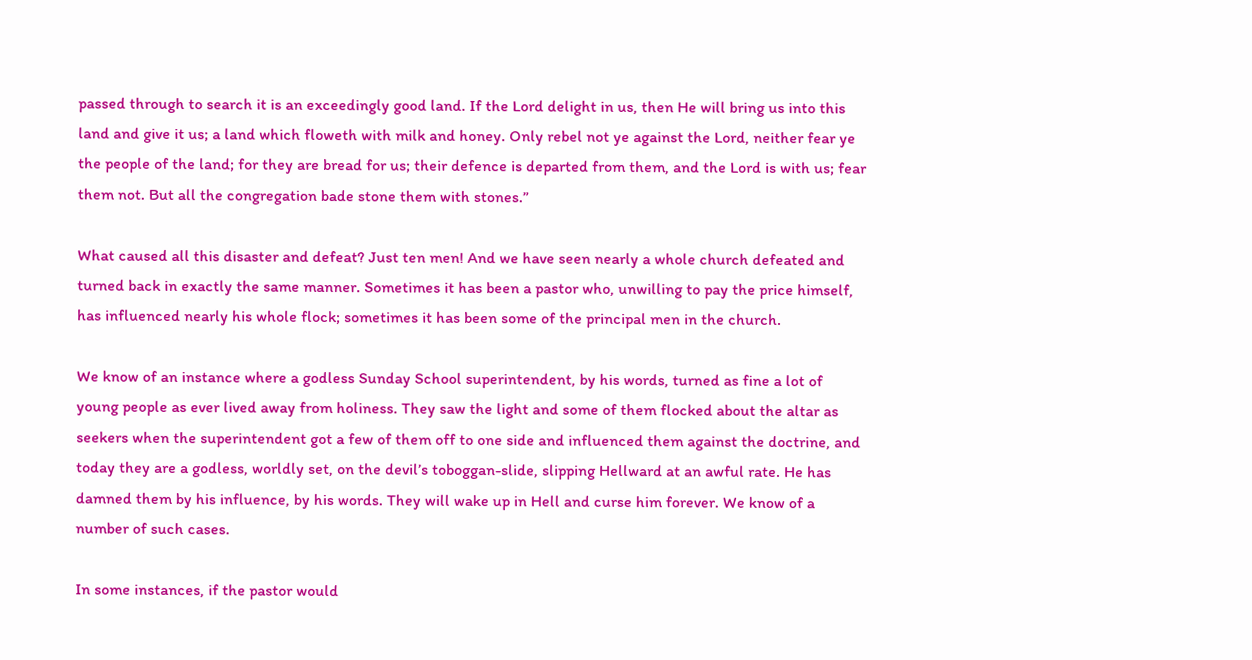passed through to search it is an exceedingly good land. If the Lord delight in us, then He will bring us into this land and give it us; a land which floweth with milk and honey. Only rebel not ye against the Lord, neither fear ye the people of the land; for they are bread for us; their defence is departed from them, and the Lord is with us; fear them not. But all the congregation bade stone them with stones.”

What caused all this disaster and defeat? Just ten men! And we have seen nearly a whole church defeated and turned back in exactly the same manner. Sometimes it has been a pastor who, unwilling to pay the price himself, has influenced nearly his whole flock; sometimes it has been some of the principal men in the church.

We know of an instance where a godless Sunday School superintendent, by his words, turned as fine a lot of young people as ever lived away from holiness. They saw the light and some of them flocked about the altar as seekers when the superintendent got a few of them off to one side and influenced them against the doctrine, and today they are a godless, worldly set, on the devil’s toboggan-slide, slipping Hellward at an awful rate. He has damned them by his influence, by his words. They will wake up in Hell and curse him forever. We know of a number of such cases.

In some instances, if the pastor would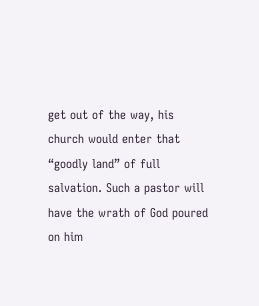get out of the way, his church would enter that “goodly land” of full salvation. Such a pastor will have the wrath of God poured on him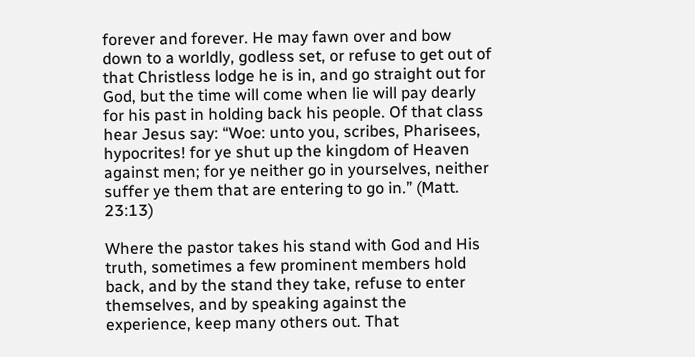forever and forever. He may fawn over and bow down to a worldly, godless set, or refuse to get out of that Christless lodge he is in, and go straight out for God, but the time will come when lie will pay dearly for his past in holding back his people. Of that class hear Jesus say: “Woe: unto you, scribes, Pharisees, hypocrites! for ye shut up the kingdom of Heaven against men; for ye neither go in yourselves, neither suffer ye them that are entering to go in.” (Matt. 23:13)

Where the pastor takes his stand with God and His truth, sometimes a few prominent members hold back, and by the stand they take, refuse to enter themselves, and by speaking against the experience, keep many others out. That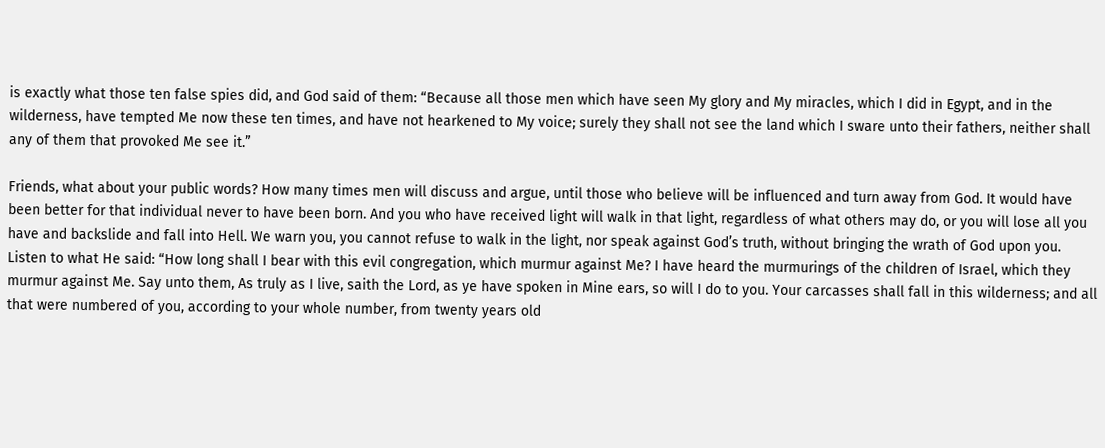is exactly what those ten false spies did, and God said of them: “Because all those men which have seen My glory and My miracles, which I did in Egypt, and in the wilderness, have tempted Me now these ten times, and have not hearkened to My voice; surely they shall not see the land which I sware unto their fathers, neither shall any of them that provoked Me see it.”

Friends, what about your public words? How many times men will discuss and argue, until those who believe will be influenced and turn away from God. It would have been better for that individual never to have been born. And you who have received light will walk in that light, regardless of what others may do, or you will lose all you have and backslide and fall into Hell. We warn you, you cannot refuse to walk in the light, nor speak against God’s truth, without bringing the wrath of God upon you. Listen to what He said: “How long shall I bear with this evil congregation, which murmur against Me? I have heard the murmurings of the children of Israel, which they murmur against Me. Say unto them, As truly as I live, saith the Lord, as ye have spoken in Mine ears, so will I do to you. Your carcasses shall fall in this wilderness; and all that were numbered of you, according to your whole number, from twenty years old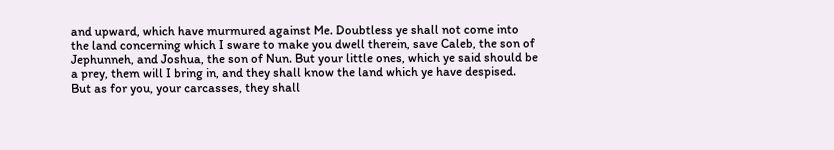and upward, which have murmured against Me. Doubtless ye shall not come into the land concerning which I sware to make you dwell therein, save Caleb, the son of Jephunneh, and Joshua, the son of Nun. But your little ones, which ye said should be a prey, them will I bring in, and they shall know the land which ye have despised. But as for you, your carcasses, they shall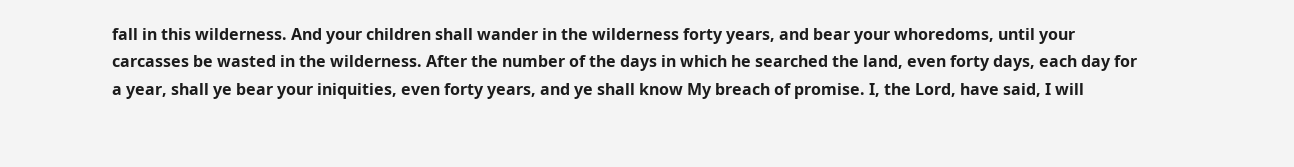fall in this wilderness. And your children shall wander in the wilderness forty years, and bear your whoredoms, until your carcasses be wasted in the wilderness. After the number of the days in which he searched the land, even forty days, each day for a year, shall ye bear your iniquities, even forty years, and ye shall know My breach of promise. I, the Lord, have said, I will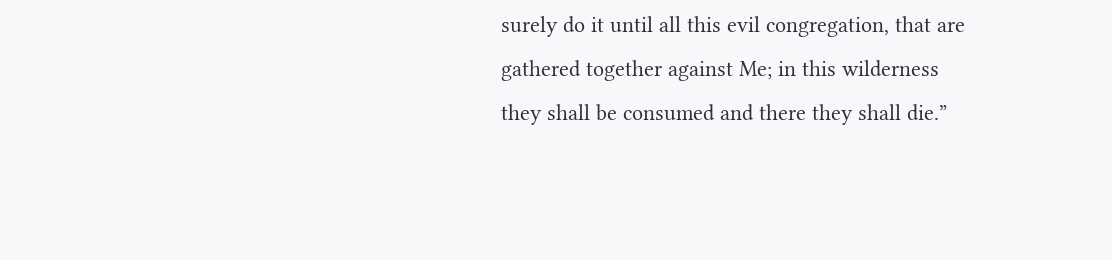surely do it until all this evil congregation, that are gathered together against Me; in this wilderness they shall be consumed and there they shall die.”